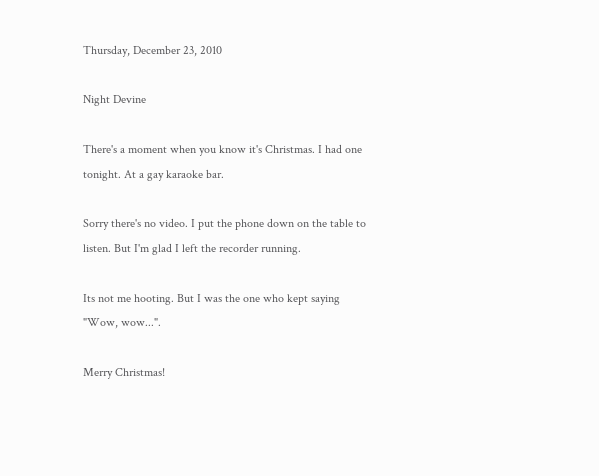Thursday, December 23, 2010

Night Devine

There's a moment when you know it's Christmas. I had one tonight. At a gay karaoke bar.

Sorry there's no video. I put the phone down on the table to listen. But I'm glad I left the recorder running.

Its not me hooting. But I was the one who kept saying "Wow, wow...".

Merry Christmas!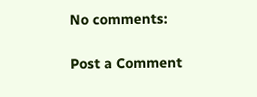No comments:

Post a Comment